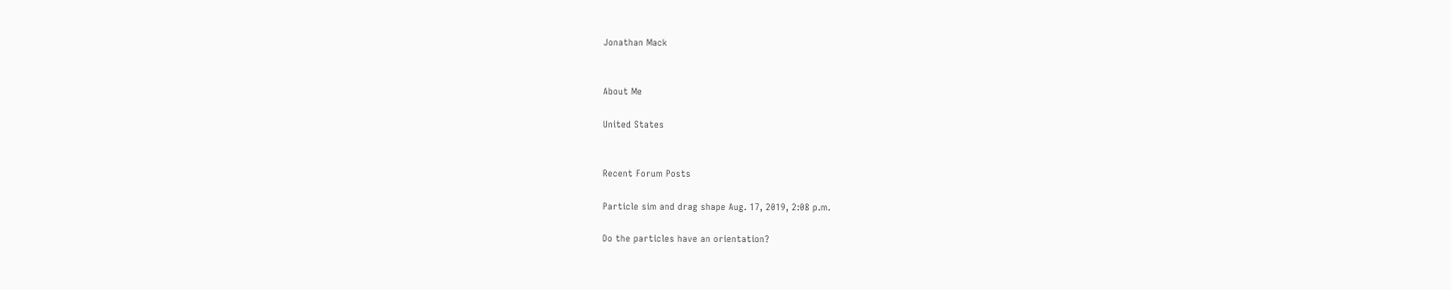Jonathan Mack


About Me

United States


Recent Forum Posts

Particle sim and drag shape Aug. 17, 2019, 2:08 p.m.

Do the particles have an orientation?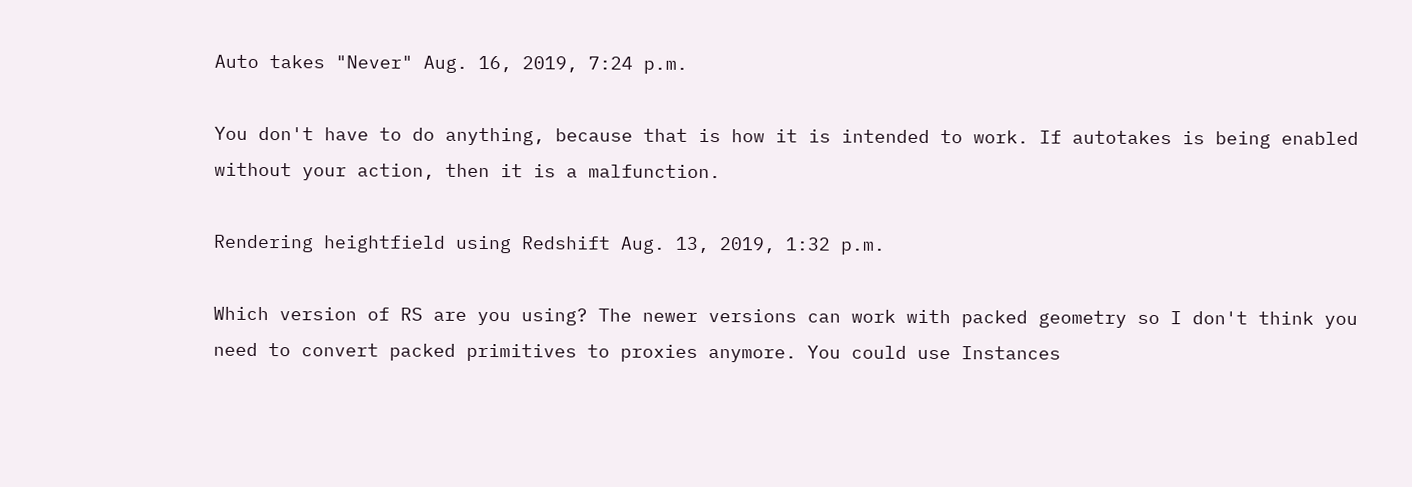Auto takes "Never" Aug. 16, 2019, 7:24 p.m.

You don't have to do anything, because that is how it is intended to work. If autotakes is being enabled without your action, then it is a malfunction.

Rendering heightfield using Redshift Aug. 13, 2019, 1:32 p.m.

Which version of RS are you using? The newer versions can work with packed geometry so I don't think you need to convert packed primitives to proxies anymore. You could use Instances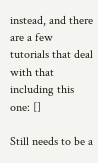instead, and there are a few tutorials that deal with that including this one: []

Still needs to be a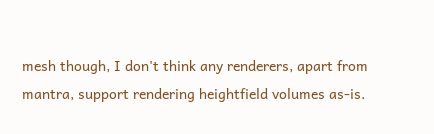mesh though, I don't think any renderers, apart from mantra, support rendering heightfield volumes as-is.